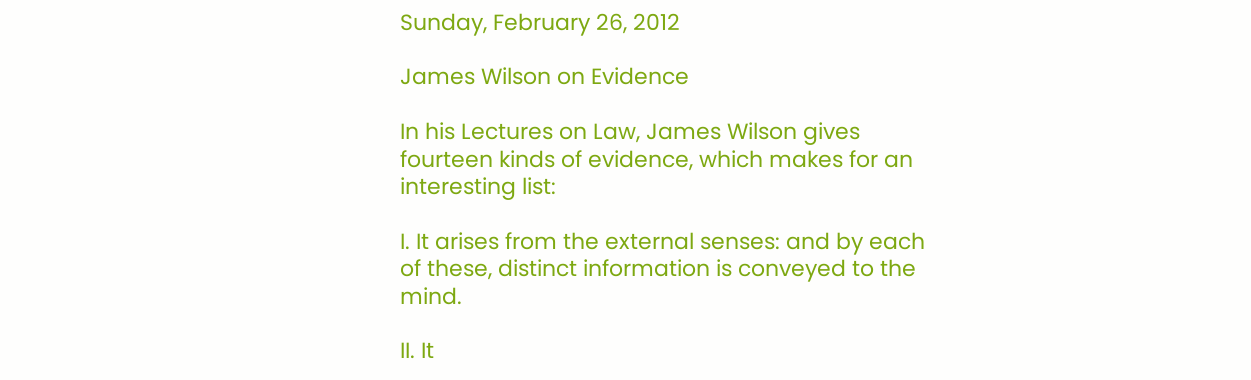Sunday, February 26, 2012

James Wilson on Evidence

In his Lectures on Law, James Wilson gives fourteen kinds of evidence, which makes for an interesting list:

I. It arises from the external senses: and by each of these, distinct information is conveyed to the mind.

II. It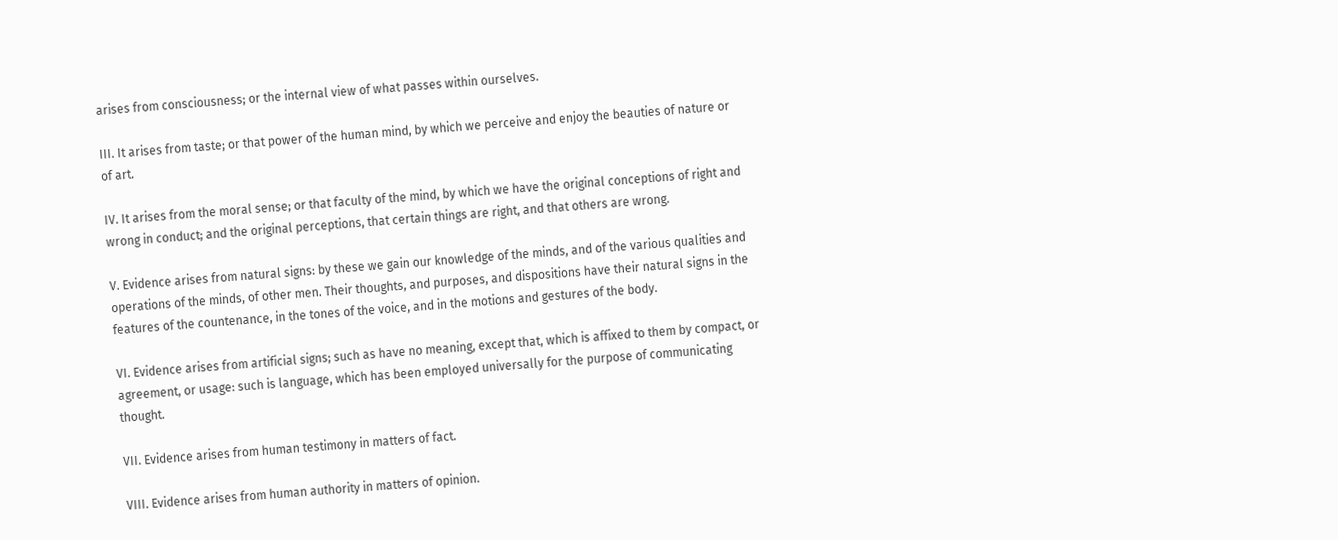arises from consciousness; or the internal view of what passes within ourselves.

III. It arises from taste; or that power of the human mind, by which we perceive and enjoy the beauties of nature or of art.

IV. It arises from the moral sense; or that faculty of the mind, by which we have the original conceptions of right and wrong in conduct; and the original perceptions, that certain things are right, and that others are wrong.

V. Evidence arises from natural signs: by these we gain our knowledge of the minds, and of the various qualities and operations of the minds, of other men. Their thoughts, and purposes, and dispositions have their natural signs in the features of the countenance, in the tones of the voice, and in the motions and gestures of the body.

VI. Evidence arises from artificial signs; such as have no meaning, except that, which is affixed to them by compact, or agreement, or usage: such is language, which has been employed universally for the purpose of communicating thought.

VII. Evidence arises from human testimony in matters of fact.

VIII. Evidence arises from human authority in matters of opinion.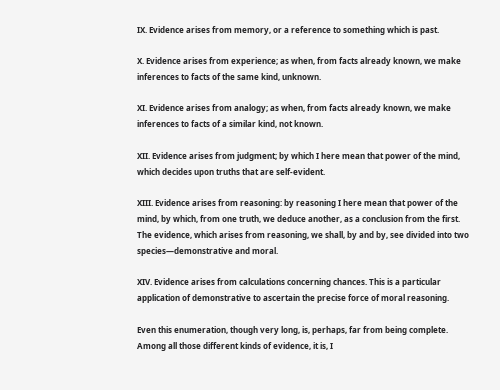IX. Evidence arises from memory, or a reference to something which is past.

X. Evidence arises from experience; as when, from facts already known, we make inferences to facts of the same kind, unknown.

XI. Evidence arises from analogy; as when, from facts already known, we make inferences to facts of a similar kind, not known.

XII. Evidence arises from judgment; by which I here mean that power of the mind, which decides upon truths that are self-evident.

XIII. Evidence arises from reasoning: by reasoning I here mean that power of the mind, by which, from one truth, we deduce another, as a conclusion from the first. The evidence, which arises from reasoning, we shall, by and by, see divided into two species—demonstrative and moral.

XIV. Evidence arises from calculations concerning chances. This is a particular application of demonstrative to ascertain the precise force of moral reasoning.

Even this enumeration, though very long, is, perhaps, far from being complete. Among all those different kinds of evidence, it is, I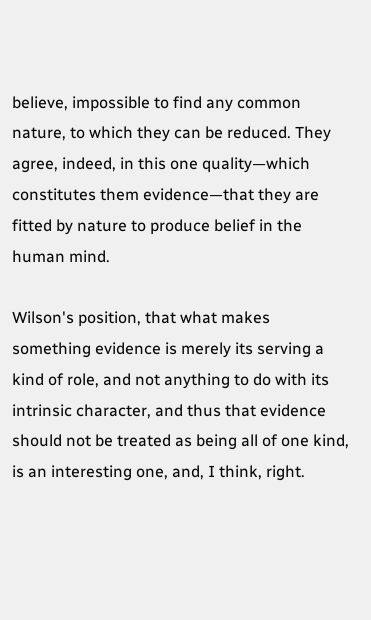believe, impossible to find any common nature, to which they can be reduced. They agree, indeed, in this one quality—which constitutes them evidence—that they are fitted by nature to produce belief in the human mind.

Wilson's position, that what makes something evidence is merely its serving a kind of role, and not anything to do with its intrinsic character, and thus that evidence should not be treated as being all of one kind, is an interesting one, and, I think, right.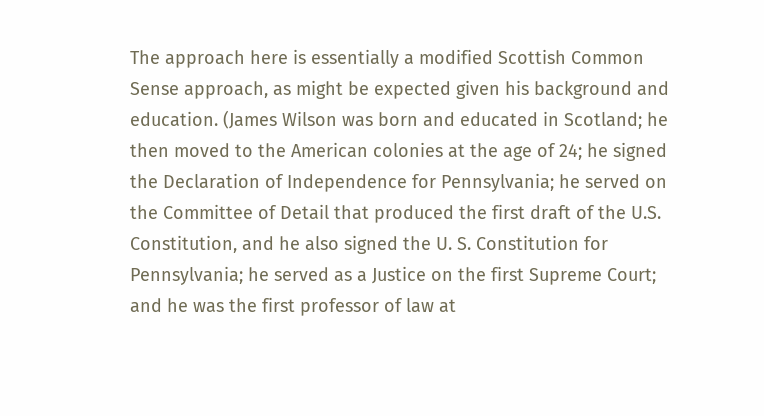The approach here is essentially a modified Scottish Common Sense approach, as might be expected given his background and education. (James Wilson was born and educated in Scotland; he then moved to the American colonies at the age of 24; he signed the Declaration of Independence for Pennsylvania; he served on the Committee of Detail that produced the first draft of the U.S. Constitution, and he also signed the U. S. Constitution for Pennsylvania; he served as a Justice on the first Supreme Court; and he was the first professor of law at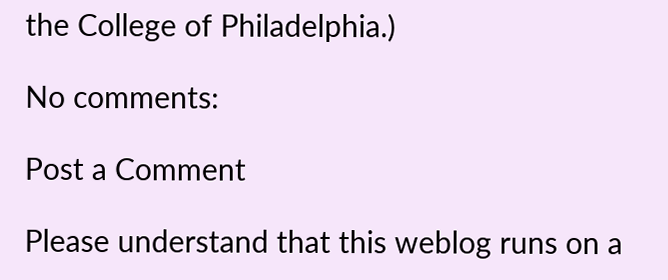the College of Philadelphia.)

No comments:

Post a Comment

Please understand that this weblog runs on a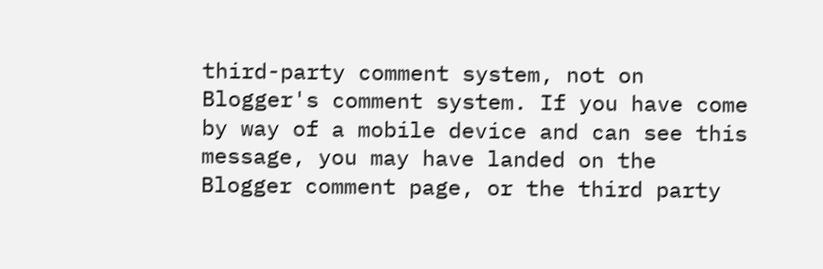third-party comment system, not on Blogger's comment system. If you have come by way of a mobile device and can see this message, you may have landed on the Blogger comment page, or the third party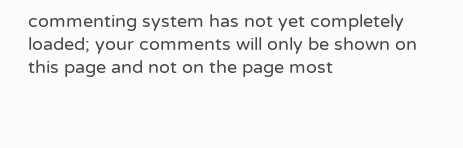commenting system has not yet completely loaded; your comments will only be shown on this page and not on the page most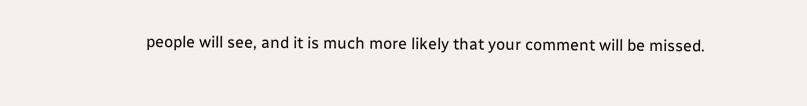people will see, and it is much more likely that your comment will be missed.